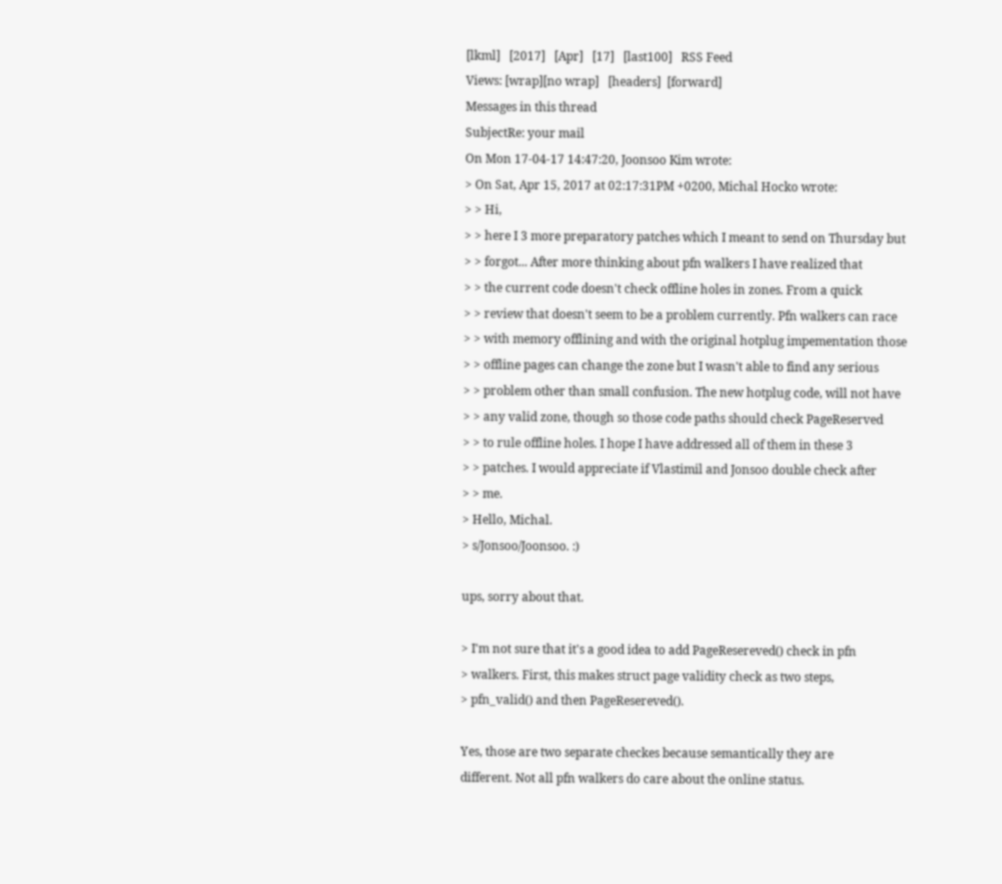[lkml]   [2017]   [Apr]   [17]   [last100]   RSS Feed
Views: [wrap][no wrap]   [headers]  [forward]
Messages in this thread
SubjectRe: your mail
On Mon 17-04-17 14:47:20, Joonsoo Kim wrote:
> On Sat, Apr 15, 2017 at 02:17:31PM +0200, Michal Hocko wrote:
> > Hi,
> > here I 3 more preparatory patches which I meant to send on Thursday but
> > forgot... After more thinking about pfn walkers I have realized that
> > the current code doesn't check offline holes in zones. From a quick
> > review that doesn't seem to be a problem currently. Pfn walkers can race
> > with memory offlining and with the original hotplug impementation those
> > offline pages can change the zone but I wasn't able to find any serious
> > problem other than small confusion. The new hotplug code, will not have
> > any valid zone, though so those code paths should check PageReserved
> > to rule offline holes. I hope I have addressed all of them in these 3
> > patches. I would appreciate if Vlastimil and Jonsoo double check after
> > me.
> Hello, Michal.
> s/Jonsoo/Joonsoo. :)

ups, sorry about that.

> I'm not sure that it's a good idea to add PageResereved() check in pfn
> walkers. First, this makes struct page validity check as two steps,
> pfn_valid() and then PageResereved().

Yes, those are two separate checkes because semantically they are
different. Not all pfn walkers do care about the online status.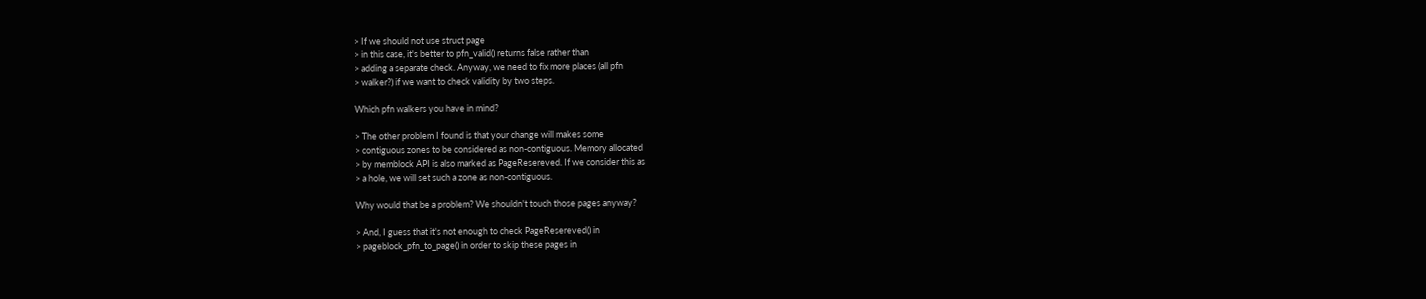> If we should not use struct page
> in this case, it's better to pfn_valid() returns false rather than
> adding a separate check. Anyway, we need to fix more places (all pfn
> walker?) if we want to check validity by two steps.

Which pfn walkers you have in mind?

> The other problem I found is that your change will makes some
> contiguous zones to be considered as non-contiguous. Memory allocated
> by memblock API is also marked as PageResereved. If we consider this as
> a hole, we will set such a zone as non-contiguous.

Why would that be a problem? We shouldn't touch those pages anyway?

> And, I guess that it's not enough to check PageResereved() in
> pageblock_pfn_to_page() in order to skip these pages in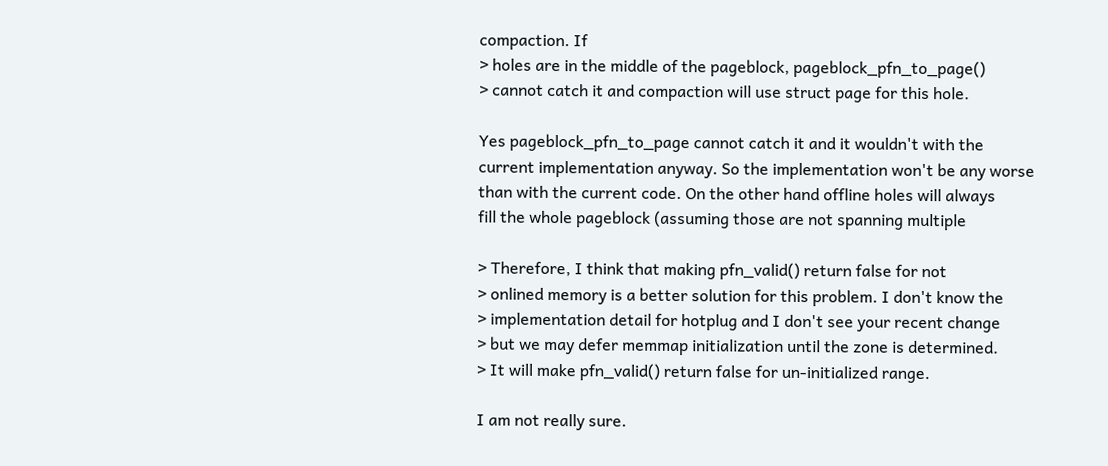compaction. If
> holes are in the middle of the pageblock, pageblock_pfn_to_page()
> cannot catch it and compaction will use struct page for this hole.

Yes pageblock_pfn_to_page cannot catch it and it wouldn't with the
current implementation anyway. So the implementation won't be any worse
than with the current code. On the other hand offline holes will always
fill the whole pageblock (assuming those are not spanning multiple

> Therefore, I think that making pfn_valid() return false for not
> onlined memory is a better solution for this problem. I don't know the
> implementation detail for hotplug and I don't see your recent change
> but we may defer memmap initialization until the zone is determined.
> It will make pfn_valid() return false for un-initialized range.

I am not really sure.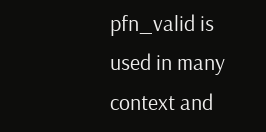pfn_valid is used in many context and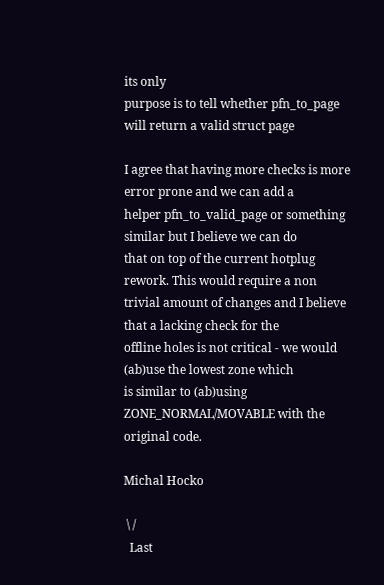its only
purpose is to tell whether pfn_to_page will return a valid struct page

I agree that having more checks is more error prone and we can add a
helper pfn_to_valid_page or something similar but I believe we can do
that on top of the current hotplug rework. This would require a non
trivial amount of changes and I believe that a lacking check for the
offline holes is not critical - we would (ab)use the lowest zone which
is similar to (ab)using ZONE_NORMAL/MOVABLE with the original code.

Michal Hocko

 \ /
  Last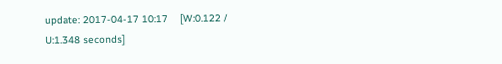update: 2017-04-17 10:17    [W:0.122 / U:1.348 seconds]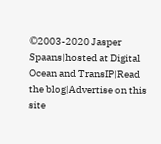©2003-2020 Jasper Spaans|hosted at Digital Ocean and TransIP|Read the blog|Advertise on this site